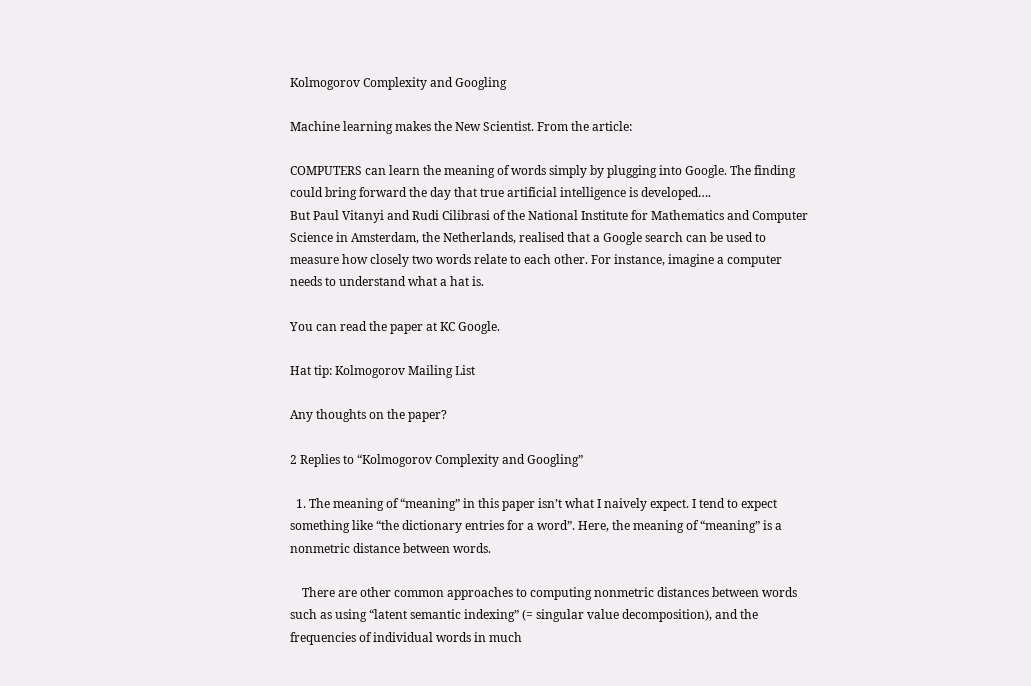Kolmogorov Complexity and Googling

Machine learning makes the New Scientist. From the article:

COMPUTERS can learn the meaning of words simply by plugging into Google. The finding could bring forward the day that true artificial intelligence is developed….
But Paul Vitanyi and Rudi Cilibrasi of the National Institute for Mathematics and Computer Science in Amsterdam, the Netherlands, realised that a Google search can be used to measure how closely two words relate to each other. For instance, imagine a computer needs to understand what a hat is.

You can read the paper at KC Google.

Hat tip: Kolmogorov Mailing List

Any thoughts on the paper?

2 Replies to “Kolmogorov Complexity and Googling”

  1. The meaning of “meaning” in this paper isn’t what I naively expect. I tend to expect something like “the dictionary entries for a word”. Here, the meaning of “meaning” is a nonmetric distance between words.

    There are other common approaches to computing nonmetric distances between words such as using “latent semantic indexing” (= singular value decomposition), and the frequencies of individual words in much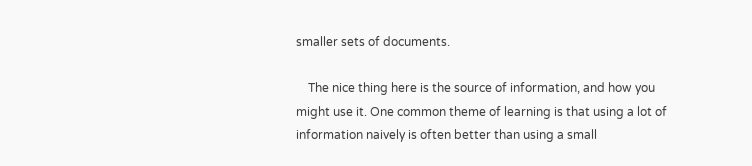smaller sets of documents.

    The nice thing here is the source of information, and how you might use it. One common theme of learning is that using a lot of information naively is often better than using a small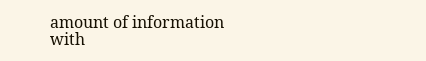amount of information with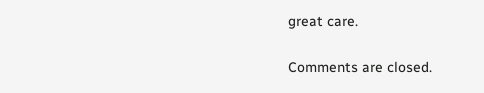great care.

Comments are closed.